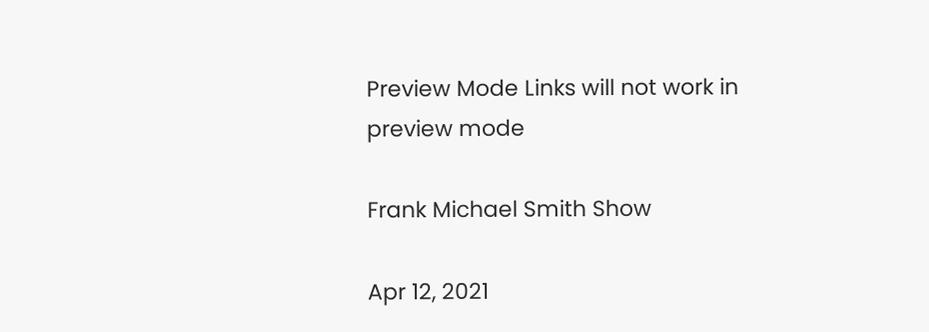Preview Mode Links will not work in preview mode

Frank Michael Smith Show

Apr 12, 2021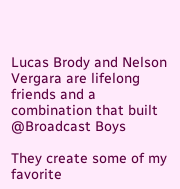Lucas Brody and Nelson Vergara are lifelong friends and a combination that built  @Broadcast Boys

They create some of my favorite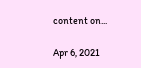content on...

Apr 6, 2021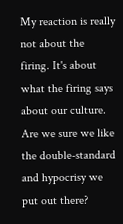My reaction is really not about the firing. It's about what the firing says about our culture. Are we sure we like the double-standard and hypocrisy we put out there?